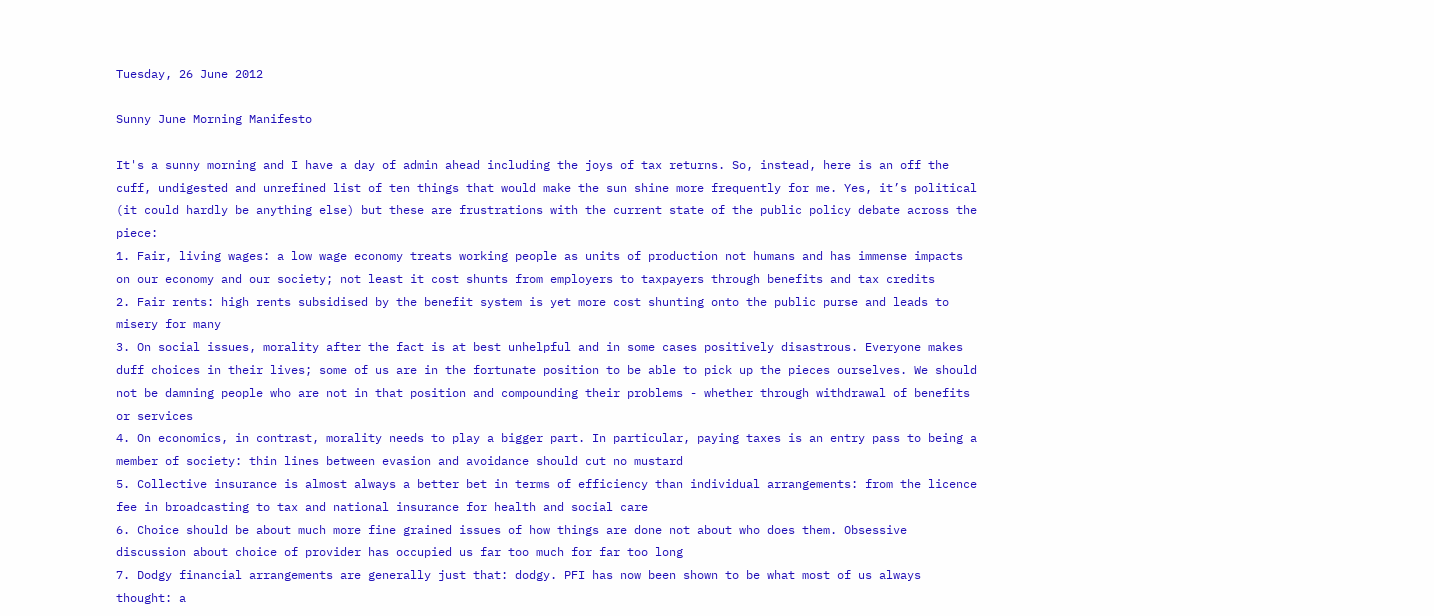Tuesday, 26 June 2012

Sunny June Morning Manifesto

It's a sunny morning and I have a day of admin ahead including the joys of tax returns. So, instead, here is an off the cuff, undigested and unrefined list of ten things that would make the sun shine more frequently for me. Yes, it’s political (it could hardly be anything else) but these are frustrations with the current state of the public policy debate across the piece:
1. Fair, living wages: a low wage economy treats working people as units of production not humans and has immense impacts on our economy and our society; not least it cost shunts from employers to taxpayers through benefits and tax credits
2. Fair rents: high rents subsidised by the benefit system is yet more cost shunting onto the public purse and leads to misery for many
3. On social issues, morality after the fact is at best unhelpful and in some cases positively disastrous. Everyone makes duff choices in their lives; some of us are in the fortunate position to be able to pick up the pieces ourselves. We should not be damning people who are not in that position and compounding their problems - whether through withdrawal of benefits or services
4. On economics, in contrast, morality needs to play a bigger part. In particular, paying taxes is an entry pass to being a member of society: thin lines between evasion and avoidance should cut no mustard
5. Collective insurance is almost always a better bet in terms of efficiency than individual arrangements: from the licence fee in broadcasting to tax and national insurance for health and social care
6. Choice should be about much more fine grained issues of how things are done not about who does them. Obsessive discussion about choice of provider has occupied us far too much for far too long
7. Dodgy financial arrangements are generally just that: dodgy. PFI has now been shown to be what most of us always thought: a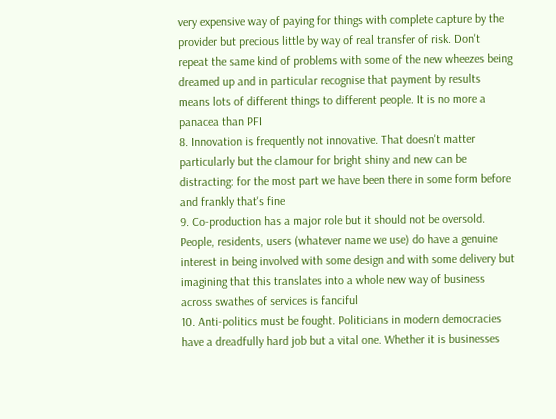very expensive way of paying for things with complete capture by the provider but precious little by way of real transfer of risk. Don't repeat the same kind of problems with some of the new wheezes being dreamed up and in particular recognise that payment by results means lots of different things to different people. It is no more a panacea than PFI
8. Innovation is frequently not innovative. That doesn't matter particularly but the clamour for bright shiny and new can be distracting: for the most part we have been there in some form before and frankly that's fine
9. Co-production has a major role but it should not be oversold. People, residents, users (whatever name we use) do have a genuine interest in being involved with some design and with some delivery but imagining that this translates into a whole new way of business across swathes of services is fanciful
10. Anti-politics must be fought. Politicians in modern democracies have a dreadfully hard job but a vital one. Whether it is businesses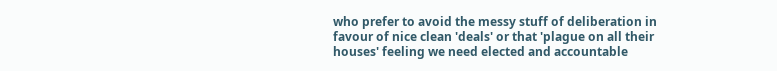who prefer to avoid the messy stuff of deliberation in favour of nice clean 'deals' or that 'plague on all their houses' feeling we need elected and accountable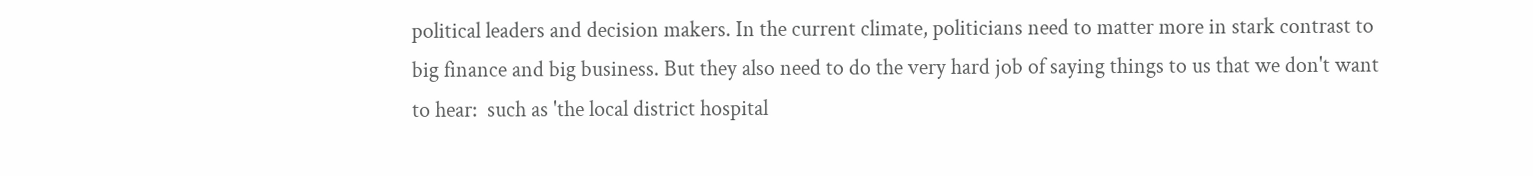political leaders and decision makers. In the current climate, politicians need to matter more in stark contrast to big finance and big business. But they also need to do the very hard job of saying things to us that we don't want to hear:  such as 'the local district hospital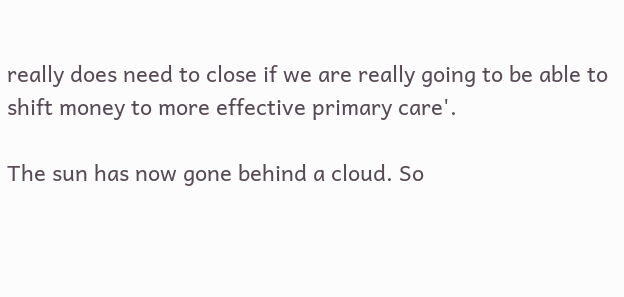really does need to close if we are really going to be able to shift money to more effective primary care'.

The sun has now gone behind a cloud. So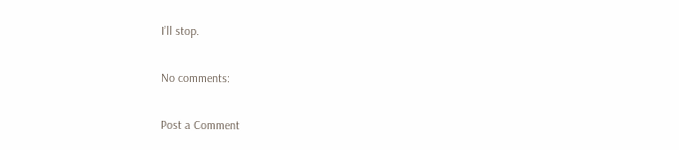I’ll stop.

No comments:

Post a Comment